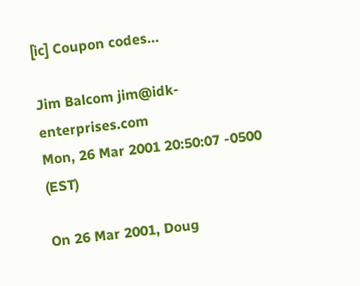[ic] Coupon codes...

Jim Balcom jim@idk-enterprises.com
Mon, 26 Mar 2001 20:50:07 -0500 (EST)

On 26 Mar 2001, Doug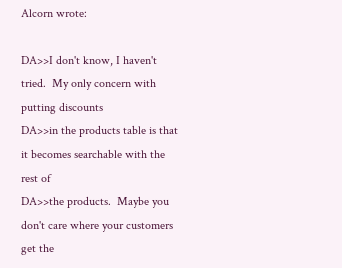Alcorn wrote:

DA>>I don't know, I haven't tried.  My only concern with putting discounts
DA>>in the products table is that it becomes searchable with the rest of
DA>>the products.  Maybe you don't care where your customers get the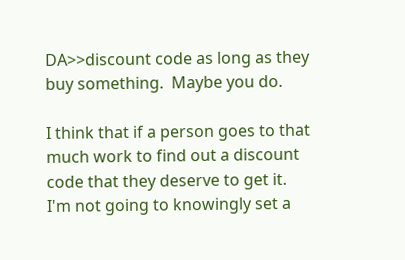DA>>discount code as long as they buy something.  Maybe you do.

I think that if a person goes to that much work to find out a discount
code that they deserve to get it.
I'm not going to knowingly set a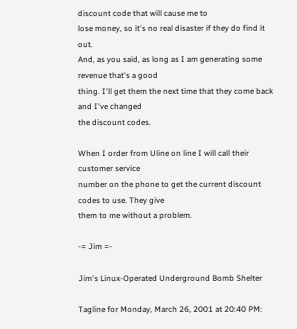discount code that will cause me to
lose money, so it's no real disaster if they do find it out.
And, as you said, as long as I am generating some revenue that's a good
thing. I'll get them the next time that they come back and I've changed
the discount codes.

When I order from Uline on line I will call their customer service
number on the phone to get the current discount codes to use. They give
them to me without a problem.

-= Jim =-

Jim's Linux-Operated Underground Bomb Shelter

Tagline for Monday, March 26, 2001 at 20:40 PM: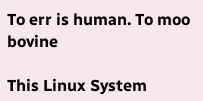To err is human. To moo bovine

This Linux System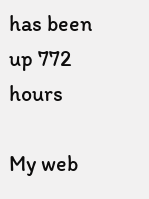has been up 772 hours

My web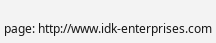page: http://www.idk-enterprises.com